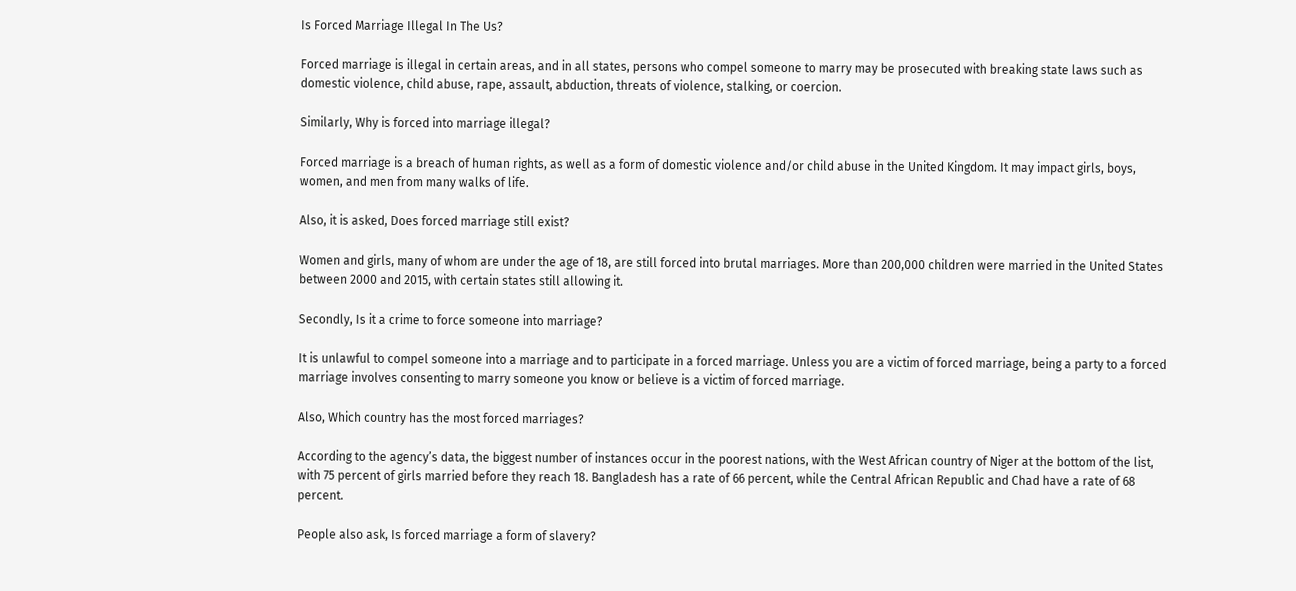Is Forced Marriage Illegal In The Us?

Forced marriage is illegal in certain areas, and in all states, persons who compel someone to marry may be prosecuted with breaking state laws such as domestic violence, child abuse, rape, assault, abduction, threats of violence, stalking, or coercion.

Similarly, Why is forced into marriage illegal?

Forced marriage is a breach of human rights, as well as a form of domestic violence and/or child abuse in the United Kingdom. It may impact girls, boys, women, and men from many walks of life.

Also, it is asked, Does forced marriage still exist?

Women and girls, many of whom are under the age of 18, are still forced into brutal marriages. More than 200,000 children were married in the United States between 2000 and 2015, with certain states still allowing it.

Secondly, Is it a crime to force someone into marriage?

It is unlawful to compel someone into a marriage and to participate in a forced marriage. Unless you are a victim of forced marriage, being a party to a forced marriage involves consenting to marry someone you know or believe is a victim of forced marriage.

Also, Which country has the most forced marriages?

According to the agency’s data, the biggest number of instances occur in the poorest nations, with the West African country of Niger at the bottom of the list, with 75 percent of girls married before they reach 18. Bangladesh has a rate of 66 percent, while the Central African Republic and Chad have a rate of 68 percent.

People also ask, Is forced marriage a form of slavery?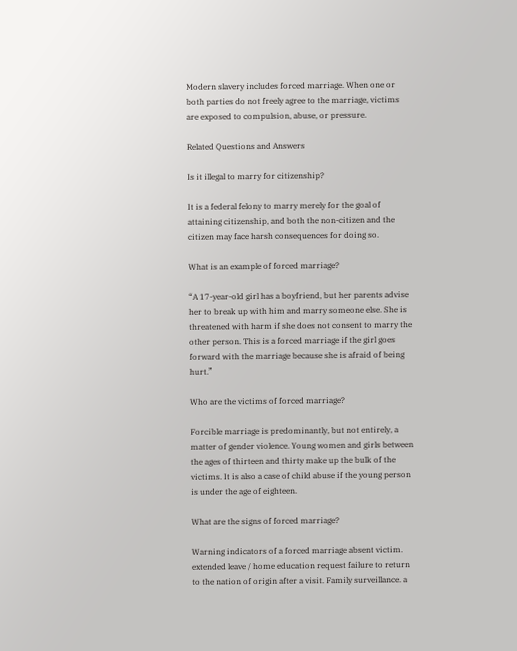Modern slavery includes forced marriage. When one or both parties do not freely agree to the marriage, victims are exposed to compulsion, abuse, or pressure.

Related Questions and Answers

Is it illegal to marry for citizenship?

It is a federal felony to marry merely for the goal of attaining citizenship, and both the non-citizen and the citizen may face harsh consequences for doing so.

What is an example of forced marriage?

“A 17-year-old girl has a boyfriend, but her parents advise her to break up with him and marry someone else. She is threatened with harm if she does not consent to marry the other person. This is a forced marriage if the girl goes forward with the marriage because she is afraid of being hurt.”

Who are the victims of forced marriage?

Forcible marriage is predominantly, but not entirely, a matter of gender violence. Young women and girls between the ages of thirteen and thirty make up the bulk of the victims. It is also a case of child abuse if the young person is under the age of eighteen.

What are the signs of forced marriage?

Warning indicators of a forced marriage absent victim. extended leave / home education request failure to return to the nation of origin after a visit. Family surveillance. a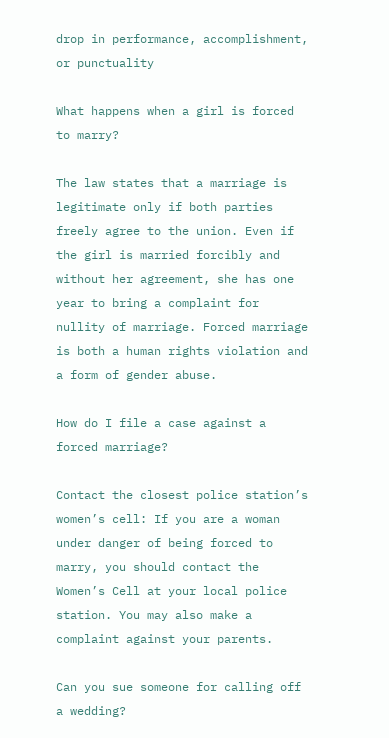drop in performance, accomplishment, or punctuality

What happens when a girl is forced to marry?

The law states that a marriage is legitimate only if both parties freely agree to the union. Even if the girl is married forcibly and without her agreement, she has one year to bring a complaint for nullity of marriage. Forced marriage is both a human rights violation and a form of gender abuse.

How do I file a case against a forced marriage?

Contact the closest police station’s women’s cell: If you are a woman under danger of being forced to marry, you should contact the Women’s Cell at your local police station. You may also make a complaint against your parents.

Can you sue someone for calling off a wedding?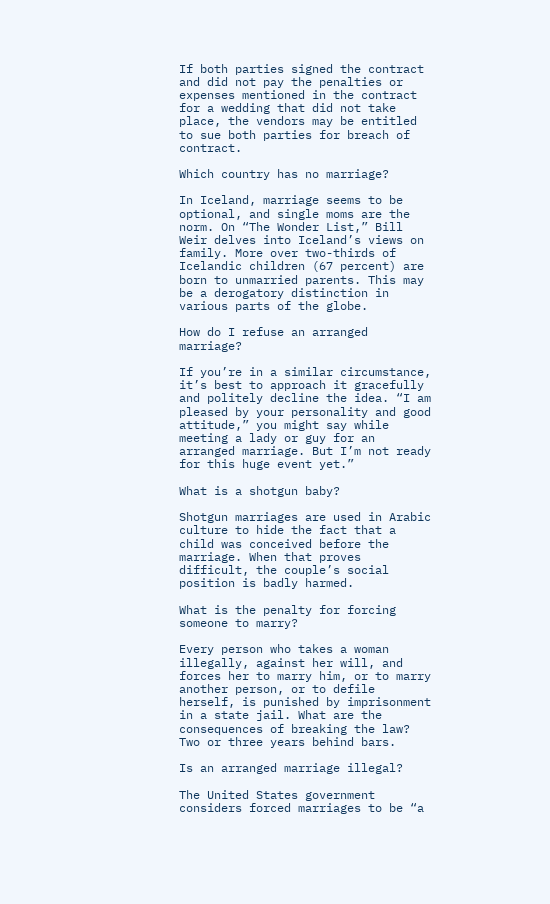If both parties signed the contract and did not pay the penalties or expenses mentioned in the contract for a wedding that did not take place, the vendors may be entitled to sue both parties for breach of contract.

Which country has no marriage?

In Iceland, marriage seems to be optional, and single moms are the norm. On “The Wonder List,” Bill Weir delves into Iceland’s views on family. More over two-thirds of Icelandic children (67 percent) are born to unmarried parents. This may be a derogatory distinction in various parts of the globe.

How do I refuse an arranged marriage?

If you’re in a similar circumstance, it’s best to approach it gracefully and politely decline the idea. “I am pleased by your personality and good attitude,” you might say while meeting a lady or guy for an arranged marriage. But I’m not ready for this huge event yet.”

What is a shotgun baby?

Shotgun marriages are used in Arabic culture to hide the fact that a child was conceived before the marriage. When that proves difficult, the couple’s social position is badly harmed.

What is the penalty for forcing someone to marry?

Every person who takes a woman illegally, against her will, and forces her to marry him, or to marry another person, or to defile herself, is punished by imprisonment in a state jail. What are the consequences of breaking the law? Two or three years behind bars.

Is an arranged marriage illegal?

The United States government considers forced marriages to be “a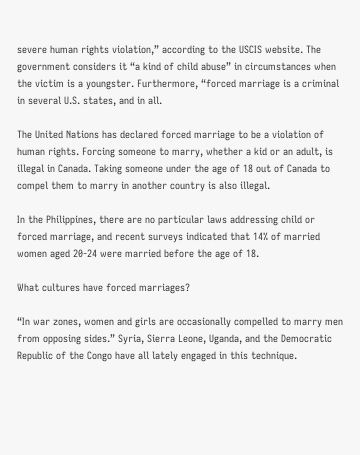severe human rights violation,” according to the USCIS website. The government considers it “a kind of child abuse” in circumstances when the victim is a youngster. Furthermore, “forced marriage is a criminal in several U.S. states, and in all.

The United Nations has declared forced marriage to be a violation of human rights. Forcing someone to marry, whether a kid or an adult, is illegal in Canada. Taking someone under the age of 18 out of Canada to compel them to marry in another country is also illegal.

In the Philippines, there are no particular laws addressing child or forced marriage, and recent surveys indicated that 14% of married women aged 20-24 were married before the age of 18.

What cultures have forced marriages?

“In war zones, women and girls are occasionally compelled to marry men from opposing sides.” Syria, Sierra Leone, Uganda, and the Democratic Republic of the Congo have all lately engaged in this technique.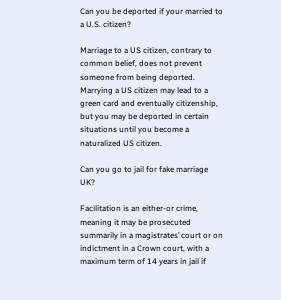Can you be deported if your married to a U.S. citizen?

Marriage to a US citizen, contrary to common belief, does not prevent someone from being deported. Marrying a US citizen may lead to a green card and eventually citizenship, but you may be deported in certain situations until you become a naturalized US citizen.

Can you go to jail for fake marriage UK?

Facilitation is an either-or crime, meaning it may be prosecuted summarily in a magistrates’ court or on indictment in a Crown court, with a maximum term of 14 years in jail if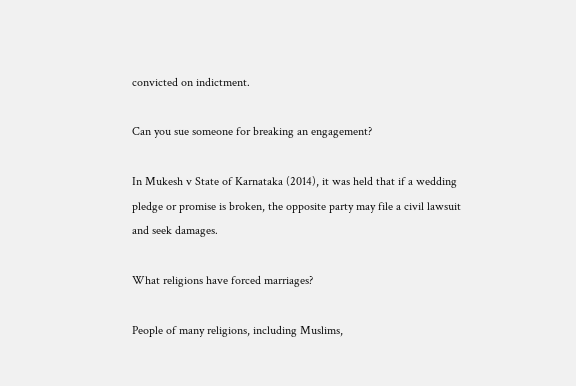convicted on indictment.

Can you sue someone for breaking an engagement?

In Mukesh v State of Karnataka (2014), it was held that if a wedding pledge or promise is broken, the opposite party may file a civil lawsuit and seek damages.

What religions have forced marriages?

People of many religions, including Muslims,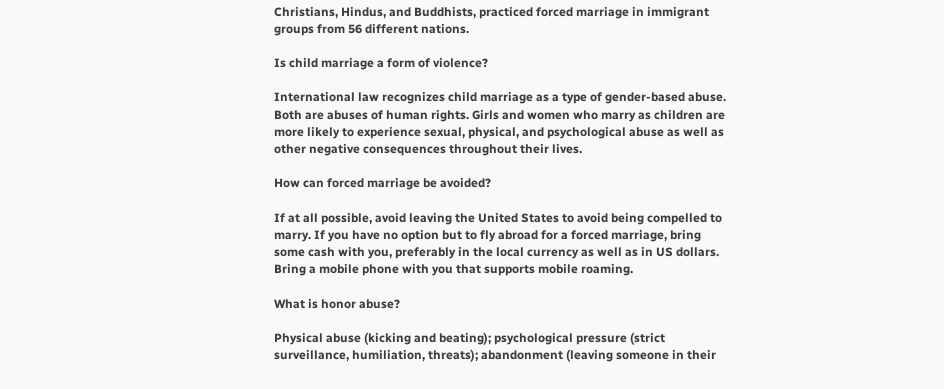Christians, Hindus, and Buddhists, practiced forced marriage in immigrant groups from 56 different nations.

Is child marriage a form of violence?

International law recognizes child marriage as a type of gender-based abuse. Both are abuses of human rights. Girls and women who marry as children are more likely to experience sexual, physical, and psychological abuse as well as other negative consequences throughout their lives.

How can forced marriage be avoided?

If at all possible, avoid leaving the United States to avoid being compelled to marry. If you have no option but to fly abroad for a forced marriage, bring some cash with you, preferably in the local currency as well as in US dollars. Bring a mobile phone with you that supports mobile roaming.

What is honor abuse?

Physical abuse (kicking and beating); psychological pressure (strict surveillance, humiliation, threats); abandonment (leaving someone in their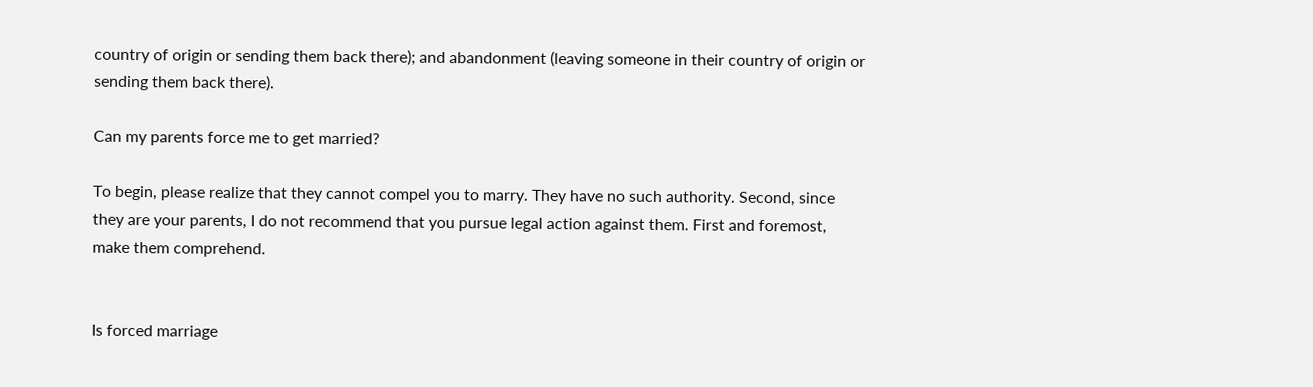country of origin or sending them back there); and abandonment (leaving someone in their country of origin or sending them back there).

Can my parents force me to get married?

To begin, please realize that they cannot compel you to marry. They have no such authority. Second, since they are your parents, I do not recommend that you pursue legal action against them. First and foremost, make them comprehend.


Is forced marriage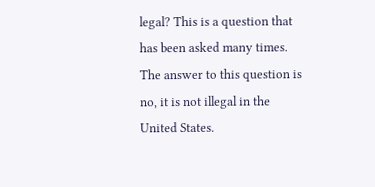legal? This is a question that has been asked many times. The answer to this question is no, it is not illegal in the United States.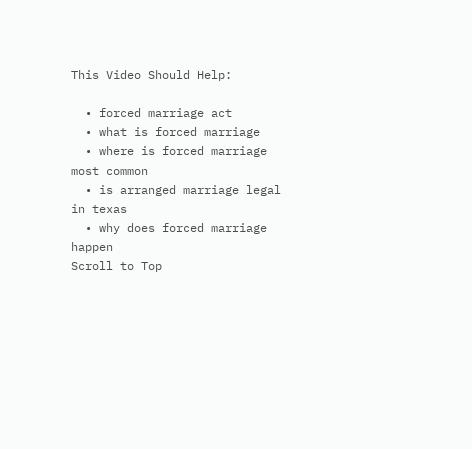This Video Should Help:

  • forced marriage act
  • what is forced marriage
  • where is forced marriage most common
  • is arranged marriage legal in texas
  • why does forced marriage happen
Scroll to Top